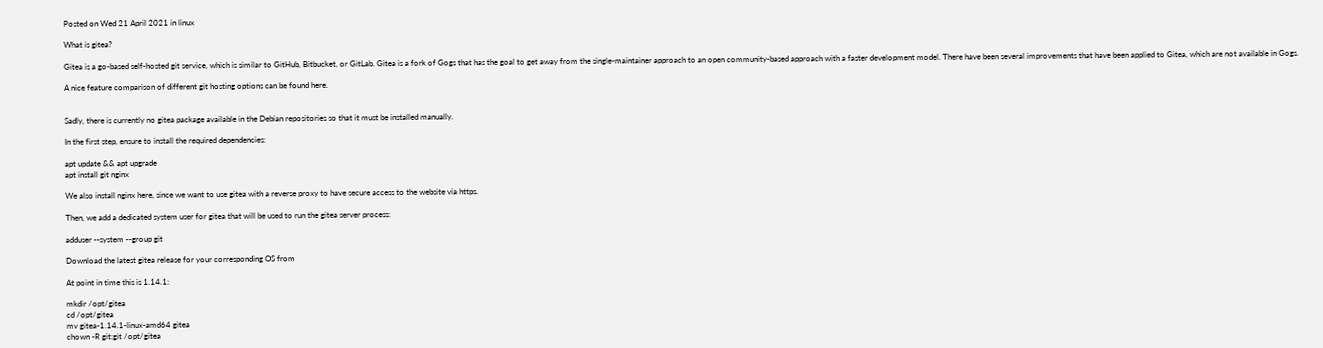Posted on Wed 21 April 2021 in linux

What is gitea?

Gitea is a go-based self-hosted git service, which is similar to GitHub, Bitbucket, or GitLab. Gitea is a fork of Gogs that has the goal to get away from the single-maintainer approach to an open community-based approach with a faster development model. There have been several improvements that have been applied to Gitea, which are not available in Gogs.

A nice feature comparison of different git hosting options can be found here.


Sadly, there is currently no gitea package available in the Debian repositories so that it must be installed manually.

In the first step, ensure to install the required dependencies:

apt update && apt upgrade
apt install git nginx

We also install nginx here, since we want to use gitea with a reverse proxy to have secure access to the website via https.

Then, we add a dedicated system user for gitea that will be used to run the gitea server process:

adduser --system --group git

Download the latest gitea release for your corresponding OS from

At point in time this is 1.14.1:

mkdir /opt/gitea
cd /opt/gitea
mv gitea-1.14.1-linux-amd64 gitea
chown -R git:git /opt/gitea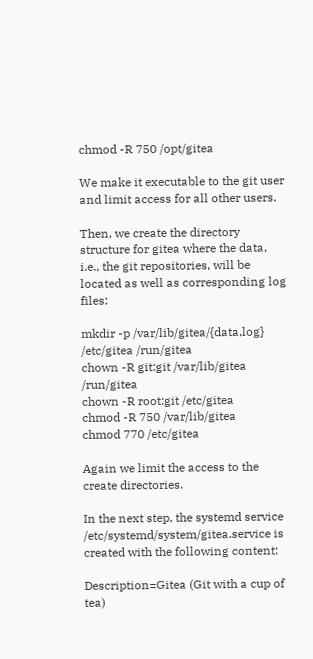chmod -R 750 /opt/gitea

We make it executable to the git user and limit access for all other users.

Then, we create the directory structure for gitea where the data, i.e., the git repositories, will be located as well as corresponding log files:

mkdir -p /var/lib/gitea/{data,log} /etc/gitea /run/gitea
chown -R git:git /var/lib/gitea /run/gitea
chown -R root:git /etc/gitea
chmod -R 750 /var/lib/gitea
chmod 770 /etc/gitea

Again we limit the access to the create directories.

In the next step, the systemd service /etc/systemd/system/gitea.service is created with the following content:

Description=Gitea (Git with a cup of tea)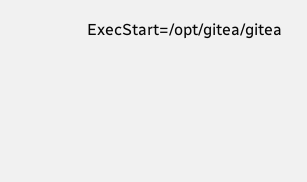ExecStart=/opt/gitea/gitea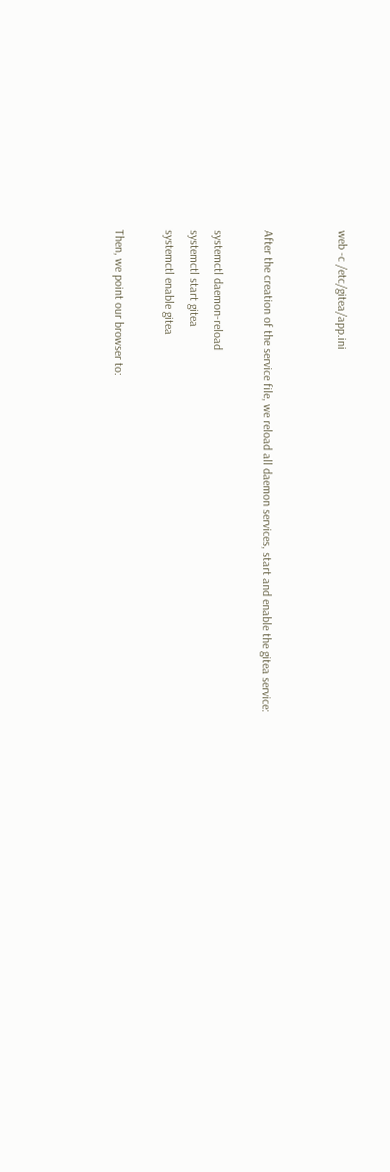web -c /etc/gitea/app.ini


After the creation of the service file, we reload all daemon services, start and enable the gitea service:

systemctl daemon-reload
systemctl start gitea
systemctl enable gitea

Then, we point our browser to: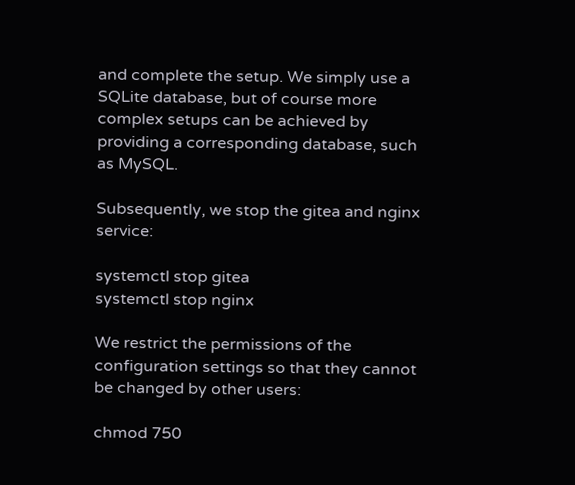and complete the setup. We simply use a SQLite database, but of course more complex setups can be achieved by providing a corresponding database, such as MySQL.

Subsequently, we stop the gitea and nginx service:

systemctl stop gitea
systemctl stop nginx

We restrict the permissions of the configuration settings so that they cannot be changed by other users:

chmod 750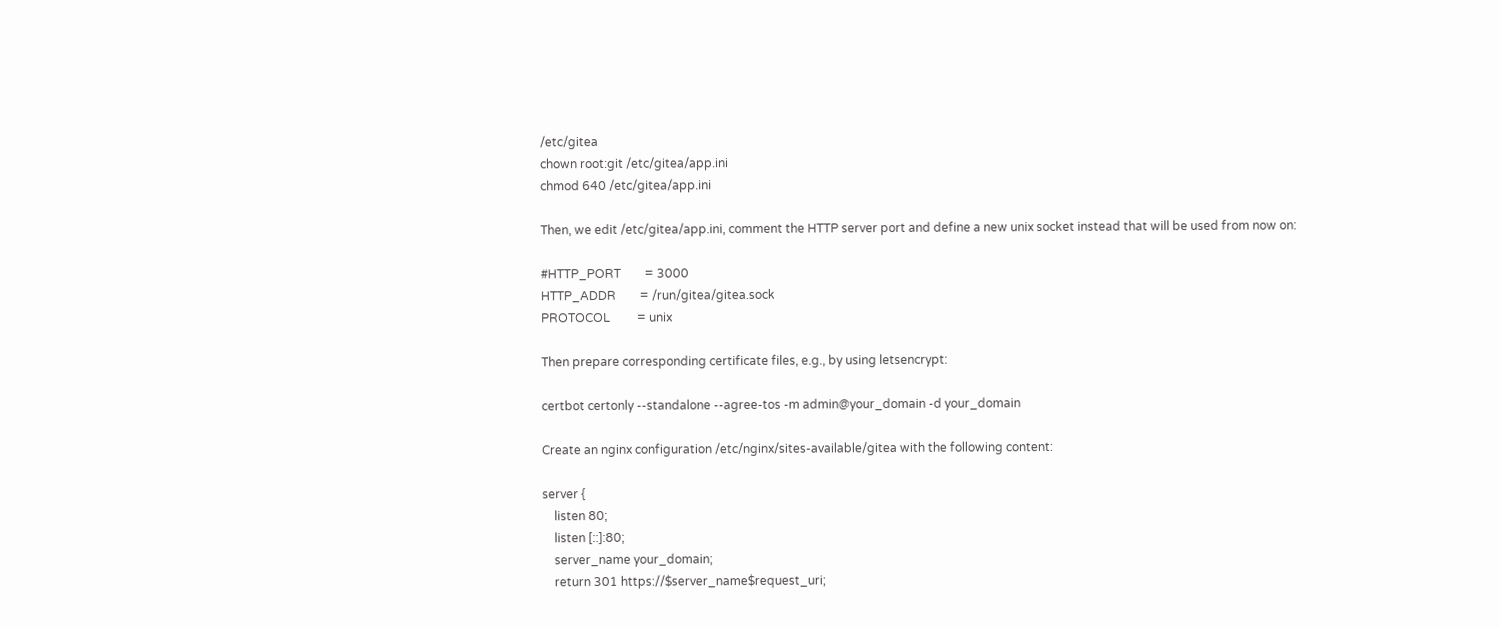/etc/gitea
chown root:git /etc/gitea/app.ini
chmod 640 /etc/gitea/app.ini

Then, we edit /etc/gitea/app.ini, comment the HTTP server port and define a new unix socket instead that will be used from now on:

#HTTP_PORT        = 3000
HTTP_ADDR        = /run/gitea/gitea.sock
PROTOCOL         = unix

Then prepare corresponding certificate files, e.g., by using letsencrypt:

certbot certonly --standalone --agree-tos -m admin@your_domain -d your_domain

Create an nginx configuration /etc/nginx/sites-available/gitea with the following content:

server {
    listen 80;
    listen [::]:80;
    server_name your_domain;
    return 301 https://$server_name$request_uri;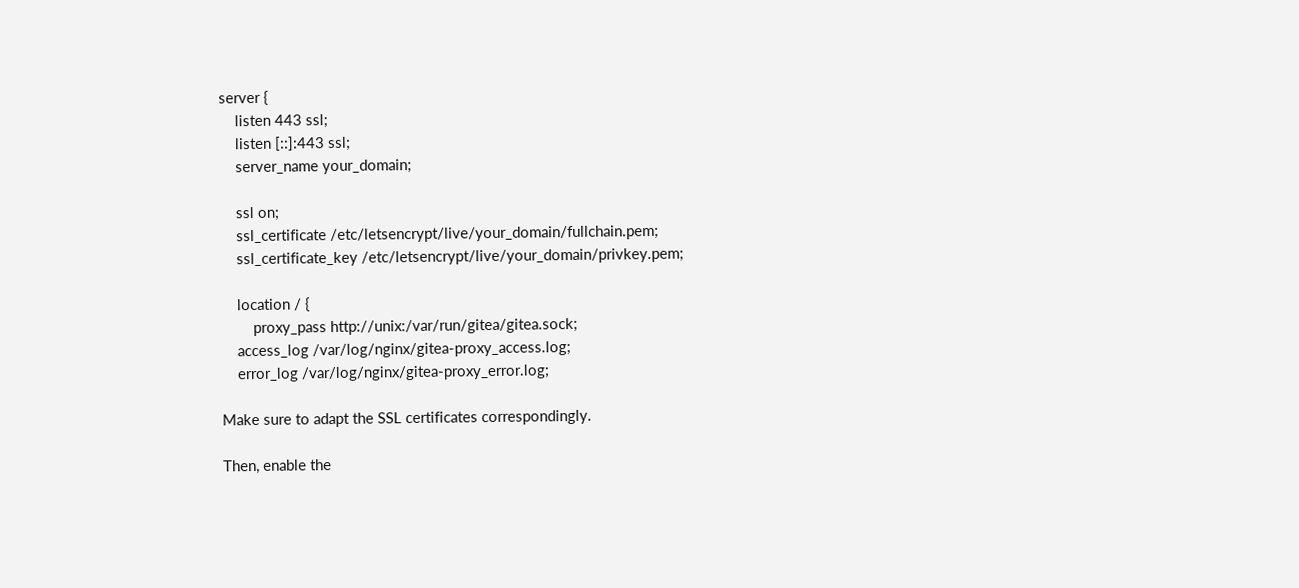server {
    listen 443 ssl;
    listen [::]:443 ssl;
    server_name your_domain;

    ssl on;
    ssl_certificate /etc/letsencrypt/live/your_domain/fullchain.pem;
    ssl_certificate_key /etc/letsencrypt/live/your_domain/privkey.pem;

    location / {
        proxy_pass http://unix:/var/run/gitea/gitea.sock;
    access_log /var/log/nginx/gitea-proxy_access.log;
    error_log /var/log/nginx/gitea-proxy_error.log;

Make sure to adapt the SSL certificates correspondingly.

Then, enable the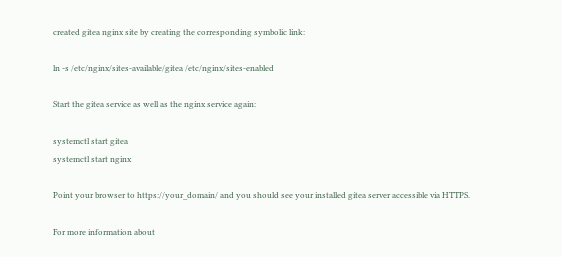created gitea nginx site by creating the corresponding symbolic link:

ln -s /etc/nginx/sites-available/gitea /etc/nginx/sites-enabled

Start the gitea service as well as the nginx service again:

systemctl start gitea
systemctl start nginx

Point your browser to https://your_domain/ and you should see your installed gitea server accessible via HTTPS.

For more information about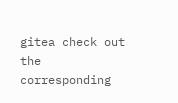gitea check out the corresponding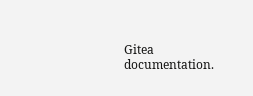Gitea documentation.